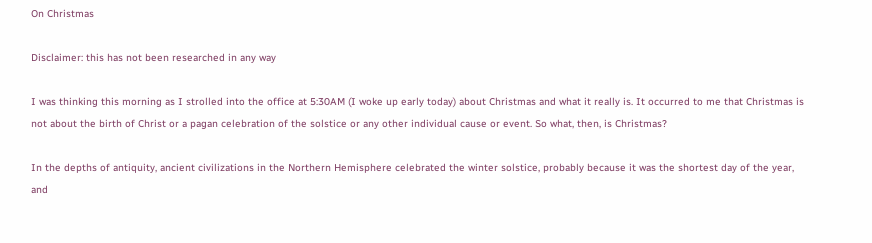On Christmas

Disclaimer: this has not been researched in any way

I was thinking this morning as I strolled into the office at 5:30AM (I woke up early today) about Christmas and what it really is. It occurred to me that Christmas is not about the birth of Christ or a pagan celebration of the solstice or any other individual cause or event. So what, then, is Christmas?

In the depths of antiquity, ancient civilizations in the Northern Hemisphere celebrated the winter solstice, probably because it was the shortest day of the year, and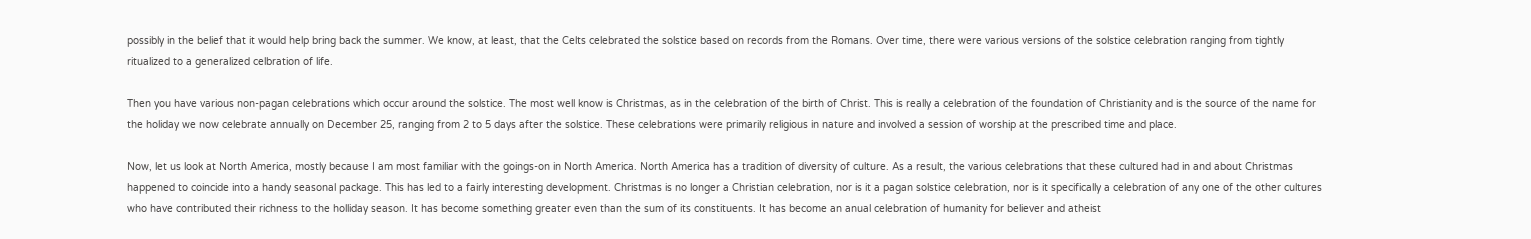possibly in the belief that it would help bring back the summer. We know, at least, that the Celts celebrated the solstice based on records from the Romans. Over time, there were various versions of the solstice celebration ranging from tightly ritualized to a generalized celbration of life.

Then you have various non-pagan celebrations which occur around the solstice. The most well know is Christmas, as in the celebration of the birth of Christ. This is really a celebration of the foundation of Christianity and is the source of the name for the holiday we now celebrate annually on December 25, ranging from 2 to 5 days after the solstice. These celebrations were primarily religious in nature and involved a session of worship at the prescribed time and place.

Now, let us look at North America, mostly because I am most familiar with the goings-on in North America. North America has a tradition of diversity of culture. As a result, the various celebrations that these cultured had in and about Christmas happened to coincide into a handy seasonal package. This has led to a fairly interesting development. Christmas is no longer a Christian celebration, nor is it a pagan solstice celebration, nor is it specifically a celebration of any one of the other cultures who have contributed their richness to the holliday season. It has become something greater even than the sum of its constituents. It has become an anual celebration of humanity for believer and atheist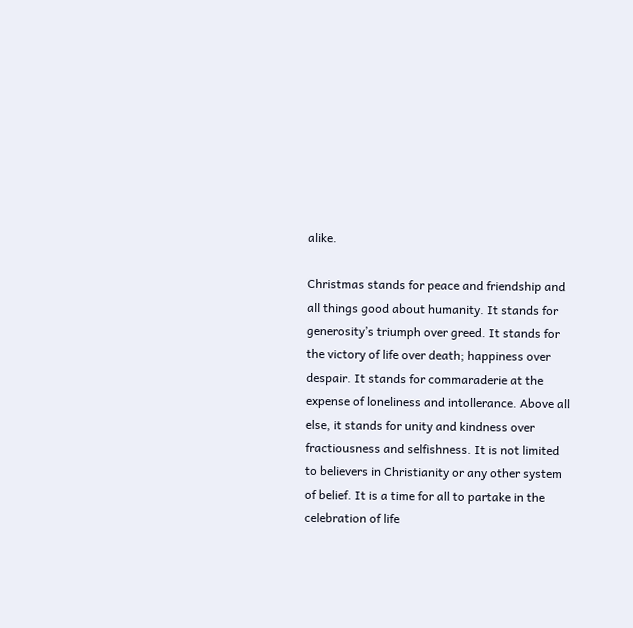alike.

Christmas stands for peace and friendship and all things good about humanity. It stands for generosity’s triumph over greed. It stands for the victory of life over death; happiness over despair. It stands for commaraderie at the expense of loneliness and intollerance. Above all else, it stands for unity and kindness over fractiousness and selfishness. It is not limited to believers in Christianity or any other system of belief. It is a time for all to partake in the celebration of life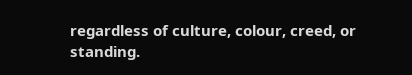regardless of culture, colour, creed, or standing.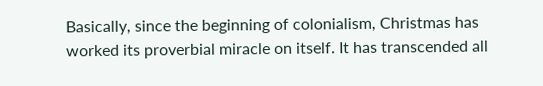Basically, since the beginning of colonialism, Christmas has worked its proverbial miracle on itself. It has transcended all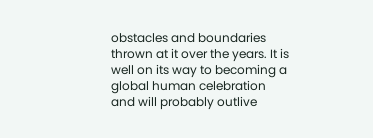obstacles and boundaries thrown at it over the years. It is well on its way to becoming a global human celebration and will probably outlive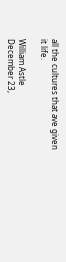all the cultures that ave given it life.

William Astle
December 23,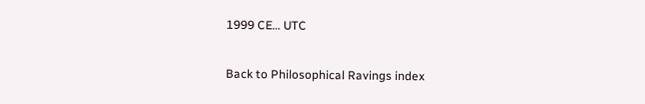1999 CE… UTC

Back to Philosophical Ravings index